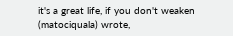it's a great life, if you don't weaken (matociquala) wrote,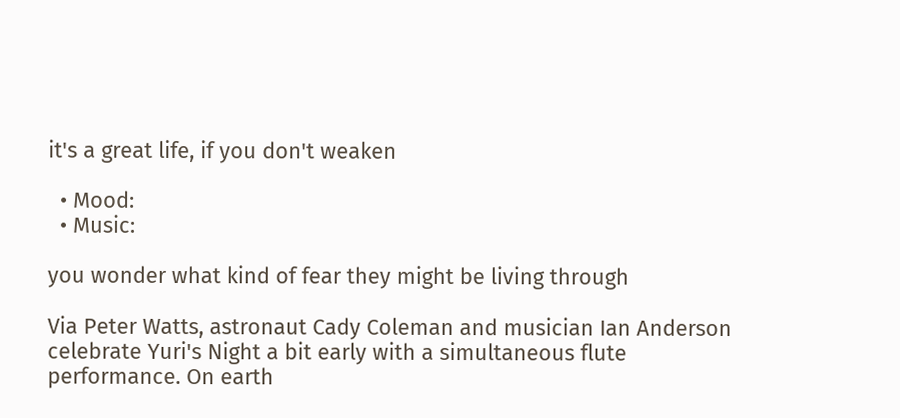it's a great life, if you don't weaken

  • Mood:
  • Music:

you wonder what kind of fear they might be living through

Via Peter Watts, astronaut Cady Coleman and musician Ian Anderson celebrate Yuri's Night a bit early with a simultaneous flute performance. On earth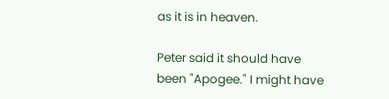as it is in heaven.

Peter said it should have been "Apogee." I might have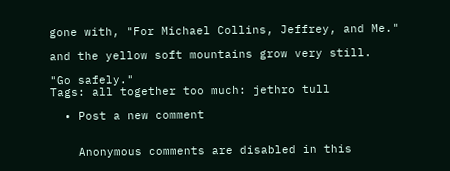gone with, "For Michael Collins, Jeffrey, and Me."

and the yellow soft mountains grow very still.

"Go safely."
Tags: all together too much: jethro tull

  • Post a new comment


    Anonymous comments are disabled in this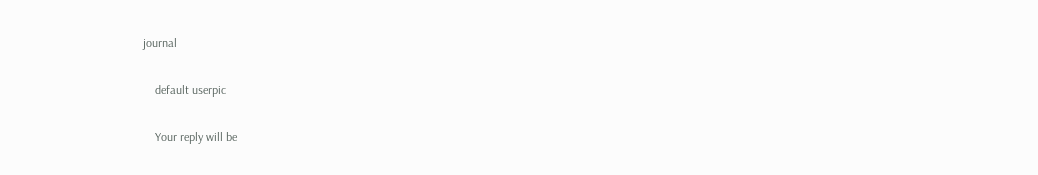journal

    default userpic

    Your reply will be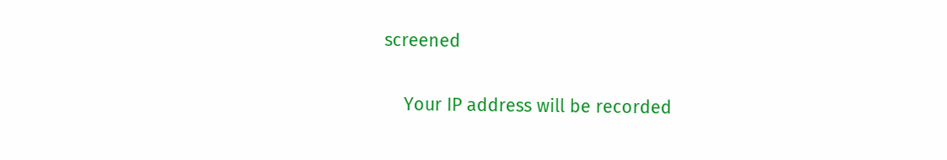screened

    Your IP address will be recorded